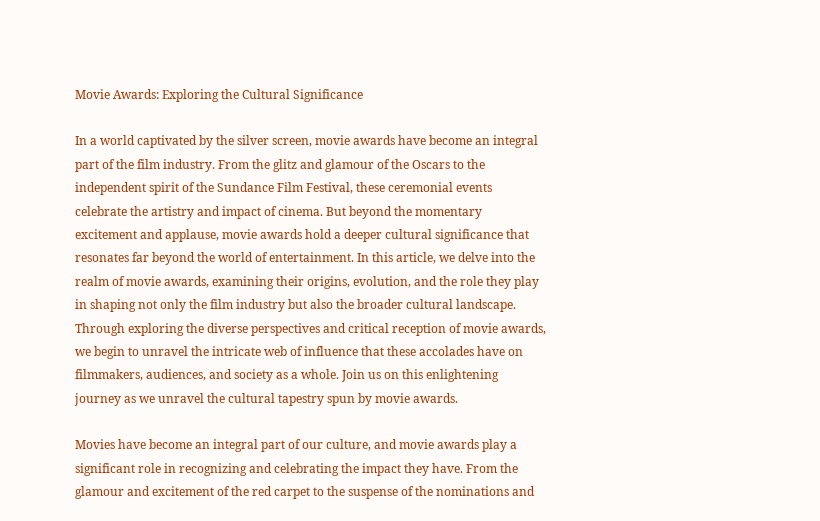Movie Awards: Exploring the Cultural Significance

In a world captivated by the silver screen, movie awards have become an integral part of the film industry. From the glitz and glamour of the Oscars to the independent spirit of the Sundance Film Festival, these ceremonial events celebrate the artistry and impact of cinema. But beyond the momentary excitement and applause, movie awards hold a deeper cultural significance that resonates far beyond the world of entertainment. In this article, we delve into the realm of movie awards, examining their origins, evolution, and the role they play in shaping not only the film industry but also the broader cultural landscape. Through exploring the diverse perspectives and critical reception of movie awards, we begin to unravel the intricate web of influence that these accolades have on filmmakers, audiences, and society as a whole. Join us on this enlightening journey as we unravel the cultural tapestry spun by movie awards.

Movies have become an integral part of our culture, and movie awards play a significant role in recognizing and celebrating the impact they have. From the glamour and excitement of the red carpet to the suspense of the nominations and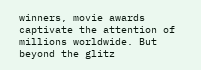winners, movie awards captivate the attention of millions worldwide. But beyond the glitz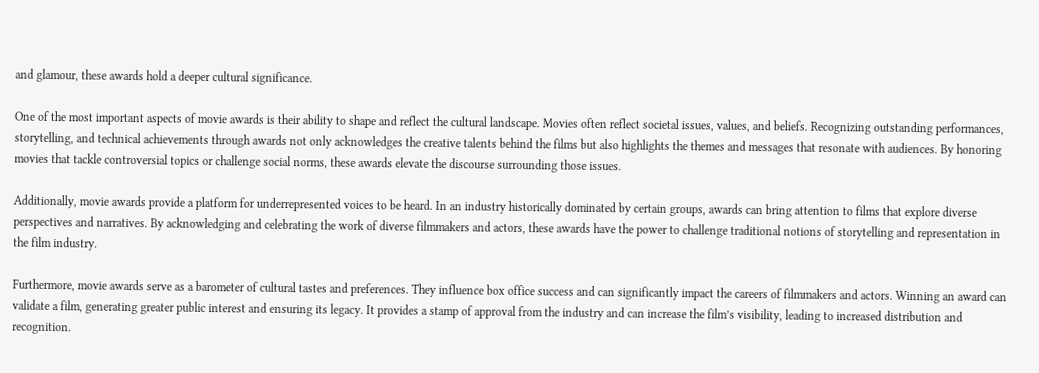and glamour, these awards hold a deeper cultural significance.

One of the most important aspects of movie awards is their ability to shape and reflect the cultural landscape. Movies often reflect societal issues, values, and beliefs. Recognizing outstanding performances, storytelling, and technical achievements through awards not only acknowledges the creative talents behind the films but also highlights the themes and messages that resonate with audiences. By honoring movies that tackle controversial topics or challenge social norms, these awards elevate the discourse surrounding those issues.

Additionally, movie awards provide a platform for underrepresented voices to be heard. In an industry historically dominated by certain groups, awards can bring attention to films that explore diverse perspectives and narratives. By acknowledging and celebrating the work of diverse filmmakers and actors, these awards have the power to challenge traditional notions of storytelling and representation in the film industry.

Furthermore, movie awards serve as a barometer of cultural tastes and preferences. They influence box office success and can significantly impact the careers of filmmakers and actors. Winning an award can validate a film, generating greater public interest and ensuring its legacy. It provides a stamp of approval from the industry and can increase the film’s visibility, leading to increased distribution and recognition.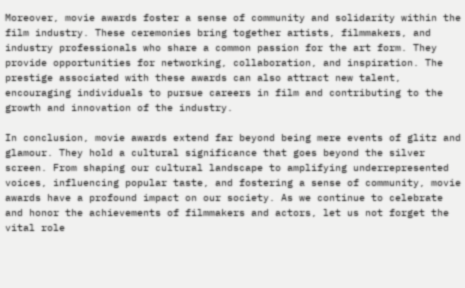Moreover, movie awards foster a sense of community and solidarity within the film industry. These ceremonies bring together artists, filmmakers, and industry professionals who share a common passion for the art form. They provide opportunities for networking, collaboration, and inspiration. The prestige associated with these awards can also attract new talent, encouraging individuals to pursue careers in film and contributing to the growth and innovation of the industry.

In conclusion, movie awards extend far beyond being mere events of glitz and glamour. They hold a cultural significance that goes beyond the silver screen. From shaping our cultural landscape to amplifying underrepresented voices, influencing popular taste, and fostering a sense of community, movie awards have a profound impact on our society. As we continue to celebrate and honor the achievements of filmmakers and actors, let us not forget the vital role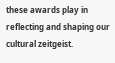these awards play in reflecting and shaping our cultural zeitgeist.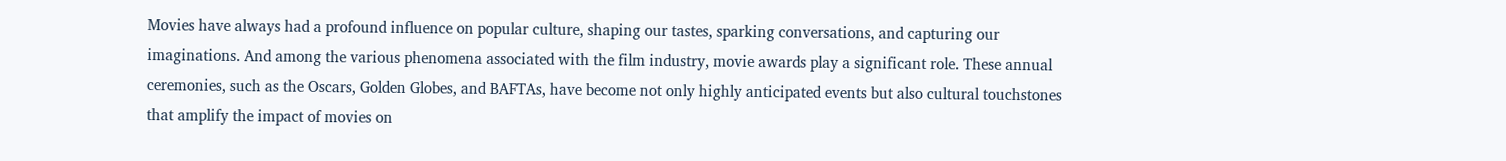Movies have always had a profound influence on popular culture, shaping our tastes, sparking conversations, and capturing our imaginations. And among the various phenomena associated with the film industry, movie awards play a significant role. These annual ceremonies, such as the Oscars, Golden Globes, and BAFTAs, have become not only highly anticipated events but also cultural touchstones that amplify the impact of movies on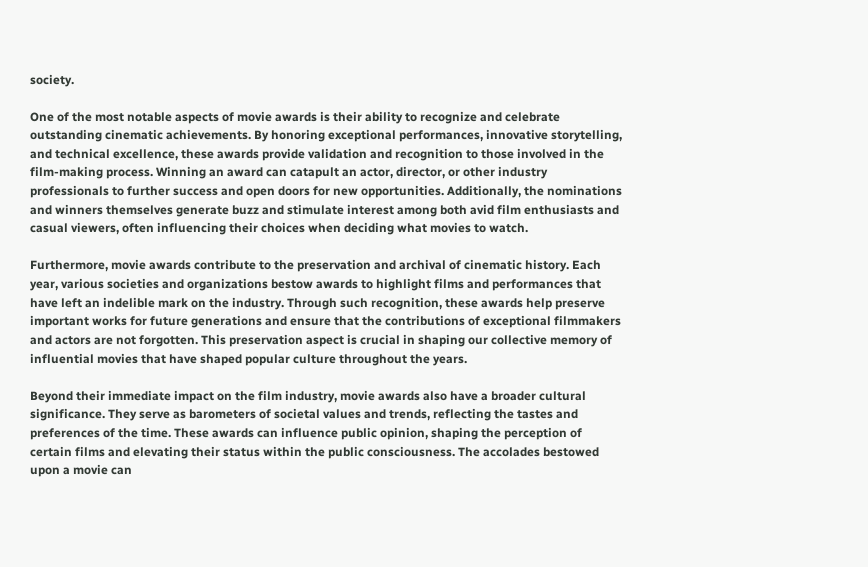society.

One of the most notable aspects of movie awards is their ability to recognize and celebrate outstanding cinematic achievements. By honoring exceptional performances, innovative storytelling, and technical excellence, these awards provide validation and recognition to those involved in the film-making process. Winning an award can catapult an actor, director, or other industry professionals to further success and open doors for new opportunities. Additionally, the nominations and winners themselves generate buzz and stimulate interest among both avid film enthusiasts and casual viewers, often influencing their choices when deciding what movies to watch.

Furthermore, movie awards contribute to the preservation and archival of cinematic history. Each year, various societies and organizations bestow awards to highlight films and performances that have left an indelible mark on the industry. Through such recognition, these awards help preserve important works for future generations and ensure that the contributions of exceptional filmmakers and actors are not forgotten. This preservation aspect is crucial in shaping our collective memory of influential movies that have shaped popular culture throughout the years.

Beyond their immediate impact on the film industry, movie awards also have a broader cultural significance. They serve as barometers of societal values and trends, reflecting the tastes and preferences of the time. These awards can influence public opinion, shaping the perception of certain films and elevating their status within the public consciousness. The accolades bestowed upon a movie can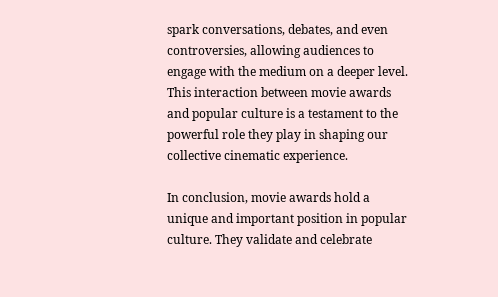spark conversations, debates, and even controversies, allowing audiences to engage with the medium on a deeper level. This interaction between movie awards and popular culture is a testament to the powerful role they play in shaping our collective cinematic experience.

In conclusion, movie awards hold a unique and important position in popular culture. They validate and celebrate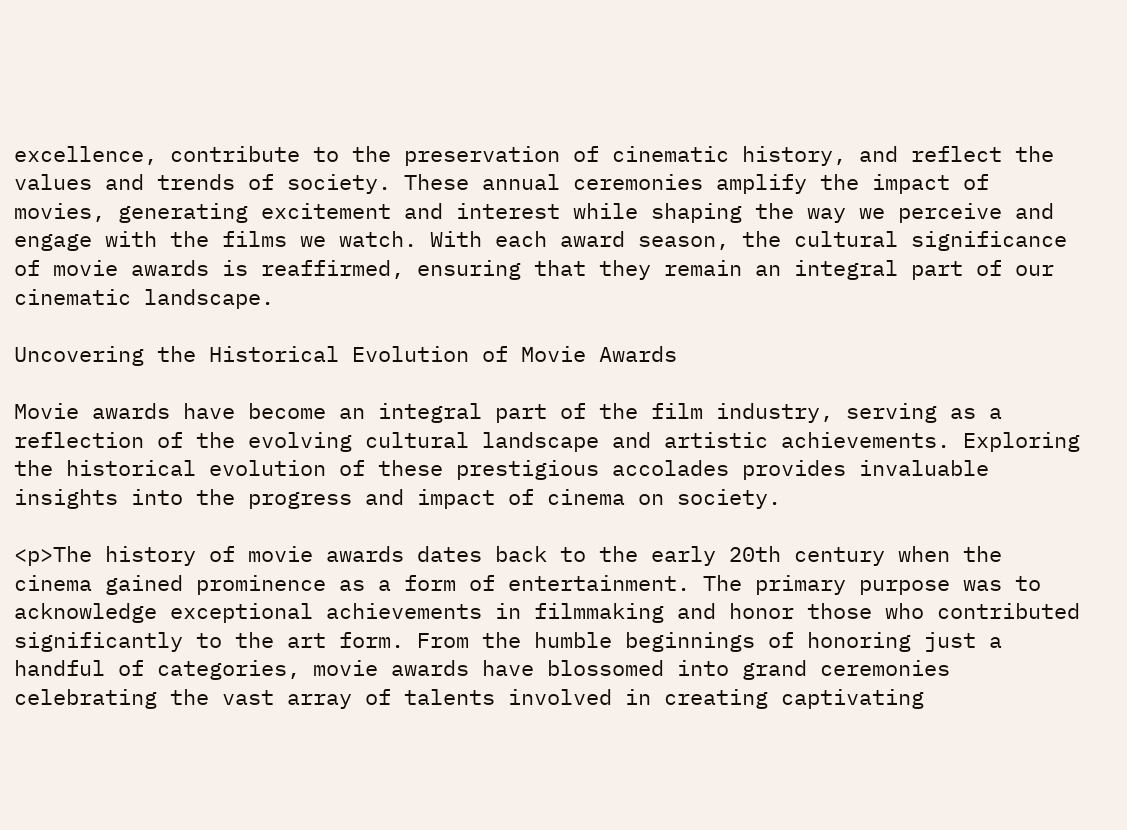excellence, contribute to the preservation of cinematic history, and reflect the values and trends of society. These annual ceremonies amplify the impact of movies, generating excitement and interest while shaping the way we perceive and engage with the films we watch. With each award season, the cultural significance of movie awards is reaffirmed, ensuring that they remain an integral part of our cinematic landscape.

Uncovering the Historical Evolution of Movie Awards

Movie awards have become an integral part of the film industry, serving as a reflection of the evolving cultural landscape and artistic achievements. Exploring the historical evolution of these prestigious accolades provides invaluable insights into the progress and impact of cinema on society.

<p>The history of movie awards dates back to the early 20th century when the cinema gained prominence as a form of entertainment. The primary purpose was to acknowledge exceptional achievements in filmmaking and honor those who contributed significantly to the art form. From the humble beginnings of honoring just a handful of categories, movie awards have blossomed into grand ceremonies celebrating the vast array of talents involved in creating captivating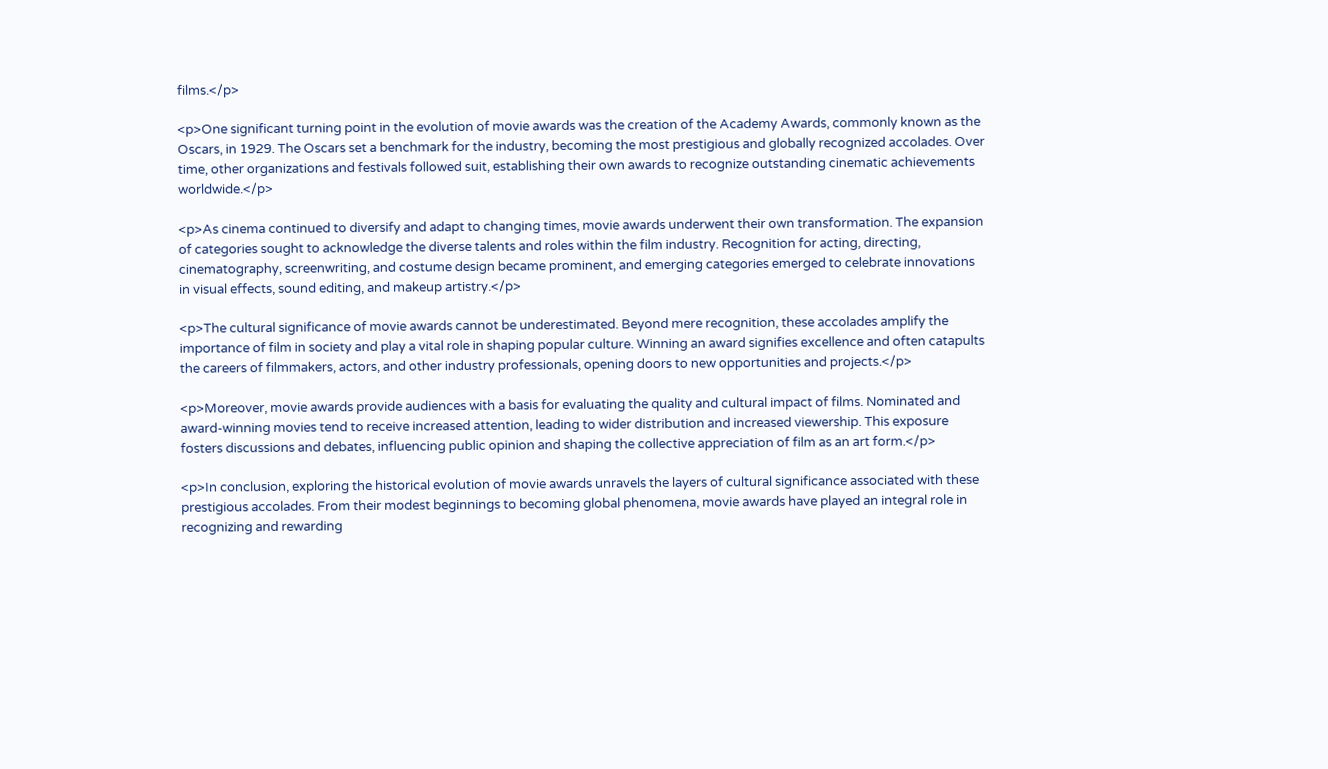films.</p>

<p>One significant turning point in the evolution of movie awards was the creation of the Academy Awards, commonly known as the Oscars, in 1929. The Oscars set a benchmark for the industry, becoming the most prestigious and globally recognized accolades. Over time, other organizations and festivals followed suit, establishing their own awards to recognize outstanding cinematic achievements worldwide.</p>

<p>As cinema continued to diversify and adapt to changing times, movie awards underwent their own transformation. The expansion of categories sought to acknowledge the diverse talents and roles within the film industry. Recognition for acting, directing, cinematography, screenwriting, and costume design became prominent, and emerging categories emerged to celebrate innovations in visual effects, sound editing, and makeup artistry.</p>

<p>The cultural significance of movie awards cannot be underestimated. Beyond mere recognition, these accolades amplify the importance of film in society and play a vital role in shaping popular culture. Winning an award signifies excellence and often catapults the careers of filmmakers, actors, and other industry professionals, opening doors to new opportunities and projects.</p>

<p>Moreover, movie awards provide audiences with a basis for evaluating the quality and cultural impact of films. Nominated and award-winning movies tend to receive increased attention, leading to wider distribution and increased viewership. This exposure fosters discussions and debates, influencing public opinion and shaping the collective appreciation of film as an art form.</p>

<p>In conclusion, exploring the historical evolution of movie awards unravels the layers of cultural significance associated with these prestigious accolades. From their modest beginnings to becoming global phenomena, movie awards have played an integral role in recognizing and rewarding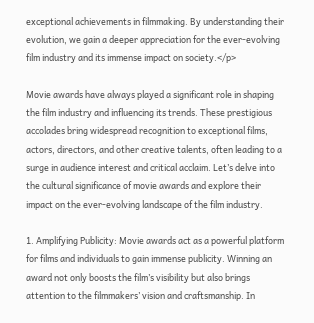exceptional achievements in filmmaking. By understanding their evolution, we gain a deeper appreciation for the ever-evolving film industry and its immense impact on society.</p>

Movie awards have always played a significant role in shaping the film industry and influencing its trends. These prestigious accolades bring widespread recognition to exceptional films, actors, directors, and other creative talents, often leading to a surge in audience interest and critical acclaim. Let’s delve into the cultural significance of movie awards and explore their impact on the ever-evolving landscape of the film industry.

1. Amplifying Publicity: Movie awards act as a powerful platform for films and individuals to gain immense publicity. Winning an award not only boosts the film’s visibility but also brings attention to the filmmakers’ vision and craftsmanship. In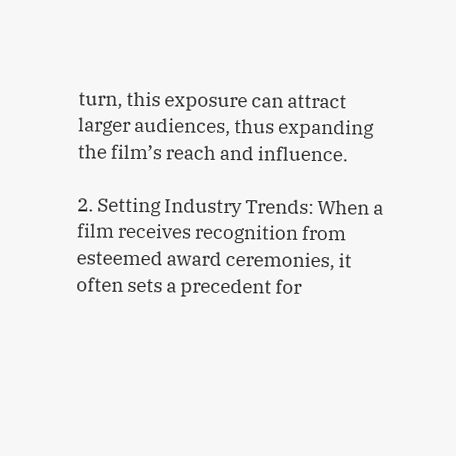turn, this exposure can attract larger audiences, thus expanding the film’s reach and influence.

2. Setting Industry Trends: When a film receives recognition from esteemed award ceremonies, it often sets a precedent for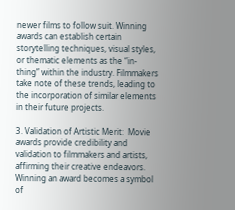newer films to follow suit. Winning awards can establish certain storytelling techniques, visual styles, or thematic elements as the “in-thing” within the industry. Filmmakers take note of these trends, leading to the incorporation of similar elements in their future projects.

3. Validation of Artistic Merit:  Movie awards provide credibility and validation to filmmakers and artists, affirming their creative endeavors. Winning an award becomes a symbol of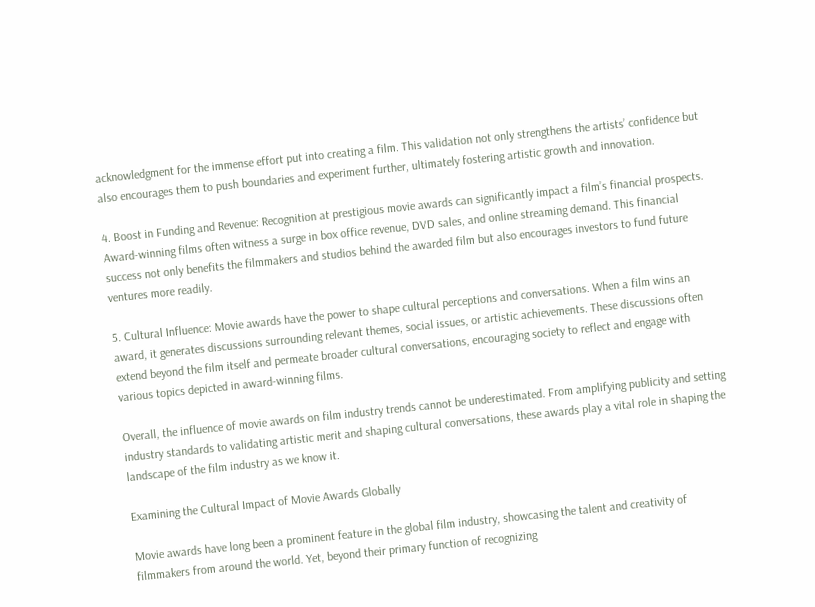acknowledgment for the immense effort put into creating a film. This validation not only strengthens the artists’ confidence but also encourages them to push boundaries and experiment further, ultimately fostering artistic growth and innovation.

4. Boost in Funding and Revenue: Recognition at prestigious movie awards can significantly impact a film’s financial prospects. Award-winning films often witness a surge in box office revenue, DVD sales, and online streaming demand. This financial success not only benefits the filmmakers and studios behind the awarded film but also encourages investors to fund future ventures more readily.

5. Cultural Influence: Movie awards have the power to shape cultural perceptions and conversations. When a film wins an award, it generates discussions surrounding relevant themes, social issues, or artistic achievements. These discussions often extend beyond the film itself and permeate broader cultural conversations, encouraging society to reflect and engage with various topics depicted in award-winning films.

Overall, the influence of movie awards on film industry trends cannot be underestimated. From amplifying publicity and setting industry standards to validating artistic merit and shaping cultural conversations, these awards play a vital role in shaping the landscape of the film industry as we know it.

Examining the Cultural Impact of Movie Awards Globally

Movie awards have long been a prominent feature in the global film industry, showcasing the talent and creativity of filmmakers from around the world. Yet, beyond their primary function of recognizing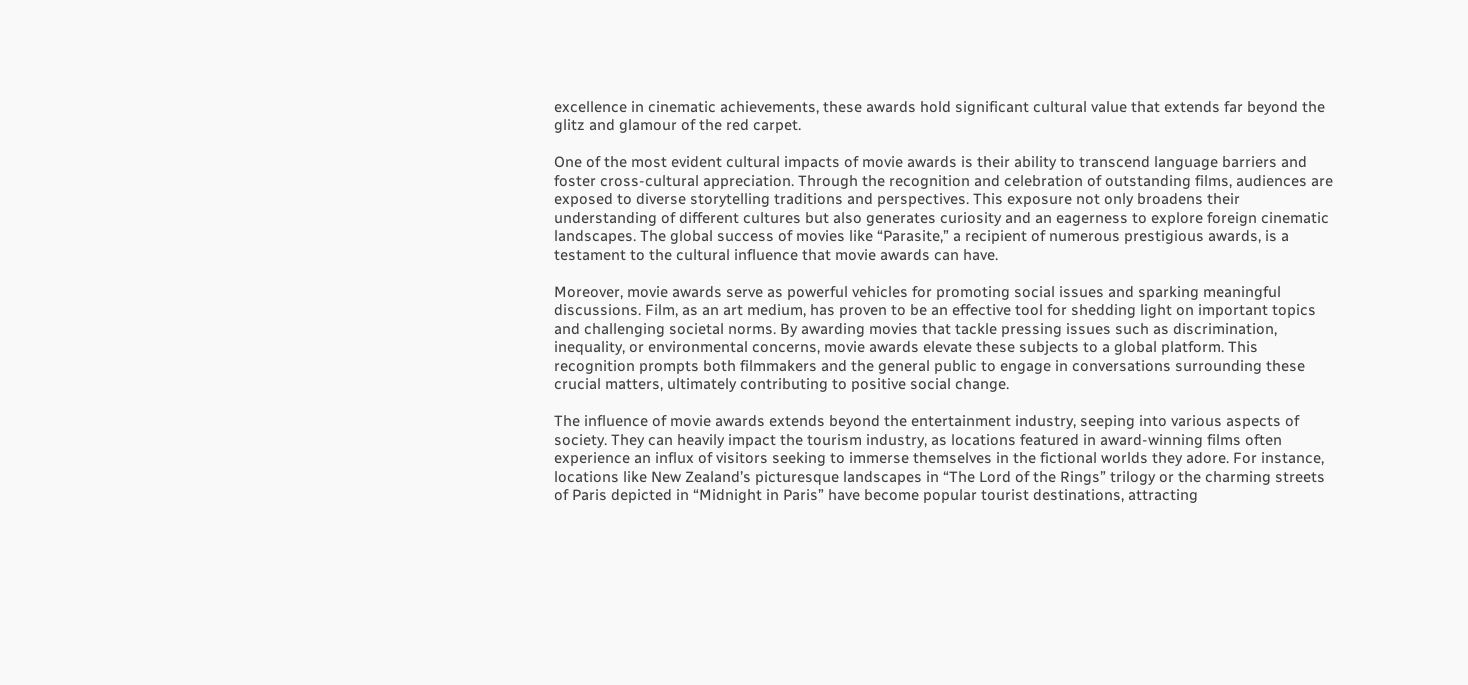excellence in cinematic achievements, these awards hold significant cultural value that extends far beyond the glitz and glamour of the red carpet.

One of the most evident cultural impacts of movie awards is their ability to transcend language barriers and foster cross-cultural appreciation. Through the recognition and celebration of outstanding films, audiences are exposed to diverse storytelling traditions and perspectives. This exposure not only broadens their understanding of different cultures but also generates curiosity and an eagerness to explore foreign cinematic landscapes. The global success of movies like “Parasite,” a recipient of numerous prestigious awards, is a testament to the cultural influence that movie awards can have.

Moreover, movie awards serve as powerful vehicles for promoting social issues and sparking meaningful discussions. Film, as an art medium, has proven to be an effective tool for shedding light on important topics and challenging societal norms. By awarding movies that tackle pressing issues such as discrimination, inequality, or environmental concerns, movie awards elevate these subjects to a global platform. This recognition prompts both filmmakers and the general public to engage in conversations surrounding these crucial matters, ultimately contributing to positive social change.

The influence of movie awards extends beyond the entertainment industry, seeping into various aspects of society. They can heavily impact the tourism industry, as locations featured in award-winning films often experience an influx of visitors seeking to immerse themselves in the fictional worlds they adore. For instance, locations like New Zealand’s picturesque landscapes in “The Lord of the Rings” trilogy or the charming streets of Paris depicted in “Midnight in Paris” have become popular tourist destinations, attracting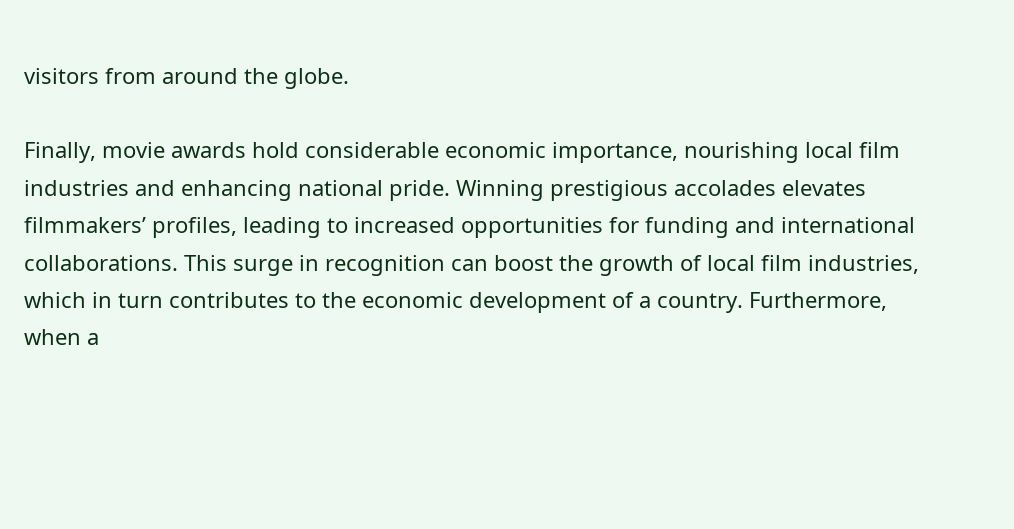visitors from around the globe.

Finally, movie awards hold considerable economic importance, nourishing local film industries and enhancing national pride. Winning prestigious accolades elevates filmmakers’ profiles, leading to increased opportunities for funding and international collaborations. This surge in recognition can boost the growth of local film industries, which in turn contributes to the economic development of a country. Furthermore, when a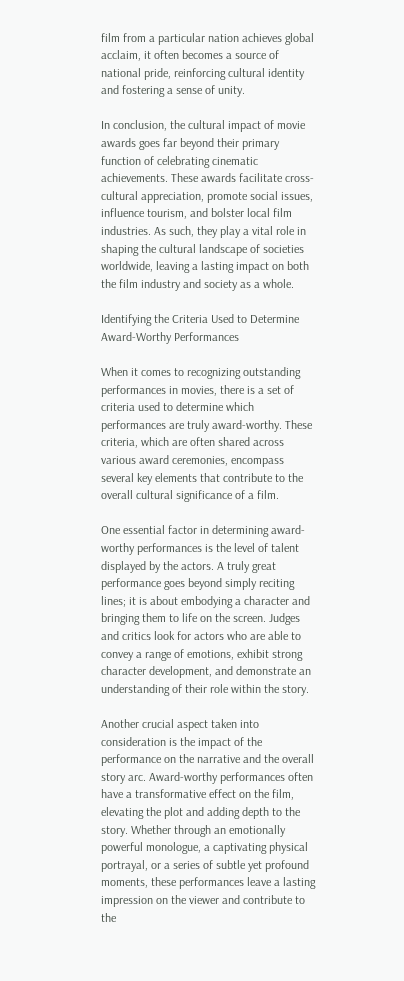film from a particular nation achieves global acclaim, it often becomes a source of national pride, reinforcing cultural identity and fostering a sense of unity.

In conclusion, the cultural impact of movie awards goes far beyond their primary function of celebrating cinematic achievements. These awards facilitate cross-cultural appreciation, promote social issues, influence tourism, and bolster local film industries. As such, they play a vital role in shaping the cultural landscape of societies worldwide, leaving a lasting impact on both the film industry and society as a whole.

Identifying the Criteria Used to Determine Award-Worthy Performances

When it comes to recognizing outstanding performances in movies, there is a set of criteria used to determine which performances are truly award-worthy. These criteria, which are often shared across various award ceremonies, encompass several key elements that contribute to the overall cultural significance of a film.

One essential factor in determining award-worthy performances is the level of talent displayed by the actors. A truly great performance goes beyond simply reciting lines; it is about embodying a character and bringing them to life on the screen. Judges and critics look for actors who are able to convey a range of emotions, exhibit strong character development, and demonstrate an understanding of their role within the story.

Another crucial aspect taken into consideration is the impact of the performance on the narrative and the overall story arc. Award-worthy performances often have a transformative effect on the film, elevating the plot and adding depth to the story. Whether through an emotionally powerful monologue, a captivating physical portrayal, or a series of subtle yet profound moments, these performances leave a lasting impression on the viewer and contribute to the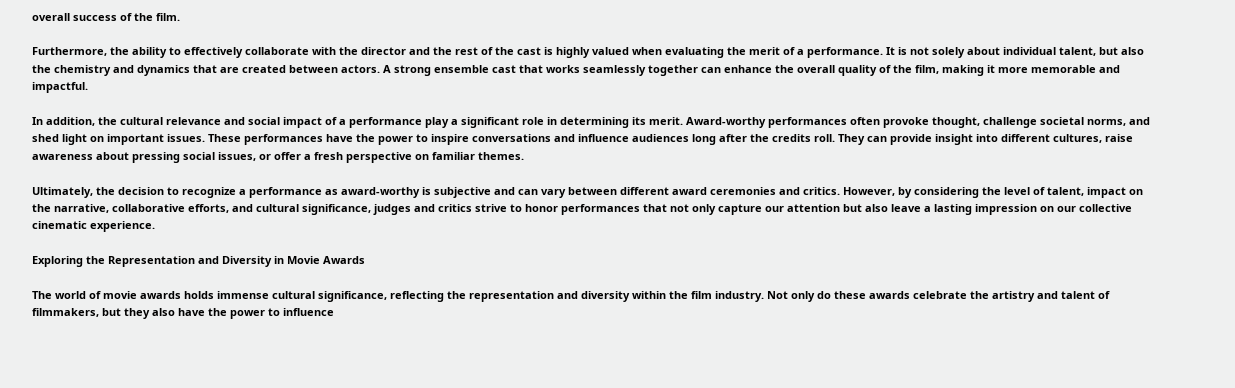overall success of the film.

Furthermore, the ability to effectively collaborate with the director and the rest of the cast is highly valued when evaluating the merit of a performance. It is not solely about individual talent, but also the chemistry and dynamics that are created between actors. A strong ensemble cast that works seamlessly together can enhance the overall quality of the film, making it more memorable and impactful.

In addition, the cultural relevance and social impact of a performance play a significant role in determining its merit. Award-worthy performances often provoke thought, challenge societal norms, and shed light on important issues. These performances have the power to inspire conversations and influence audiences long after the credits roll. They can provide insight into different cultures, raise awareness about pressing social issues, or offer a fresh perspective on familiar themes.

Ultimately, the decision to recognize a performance as award-worthy is subjective and can vary between different award ceremonies and critics. However, by considering the level of talent, impact on the narrative, collaborative efforts, and cultural significance, judges and critics strive to honor performances that not only capture our attention but also leave a lasting impression on our collective cinematic experience.

Exploring the Representation and Diversity in Movie Awards

The world of movie awards holds immense cultural significance, reflecting the representation and diversity within the film industry. Not only do these awards celebrate the artistry and talent of filmmakers, but they also have the power to influence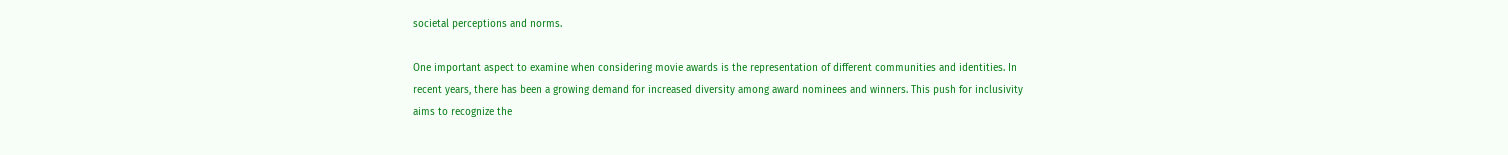societal perceptions and norms.

One important aspect to examine when considering movie awards is the representation of different communities and identities. In recent years, there has been a growing demand for increased diversity among award nominees and winners. This push for inclusivity aims to recognize the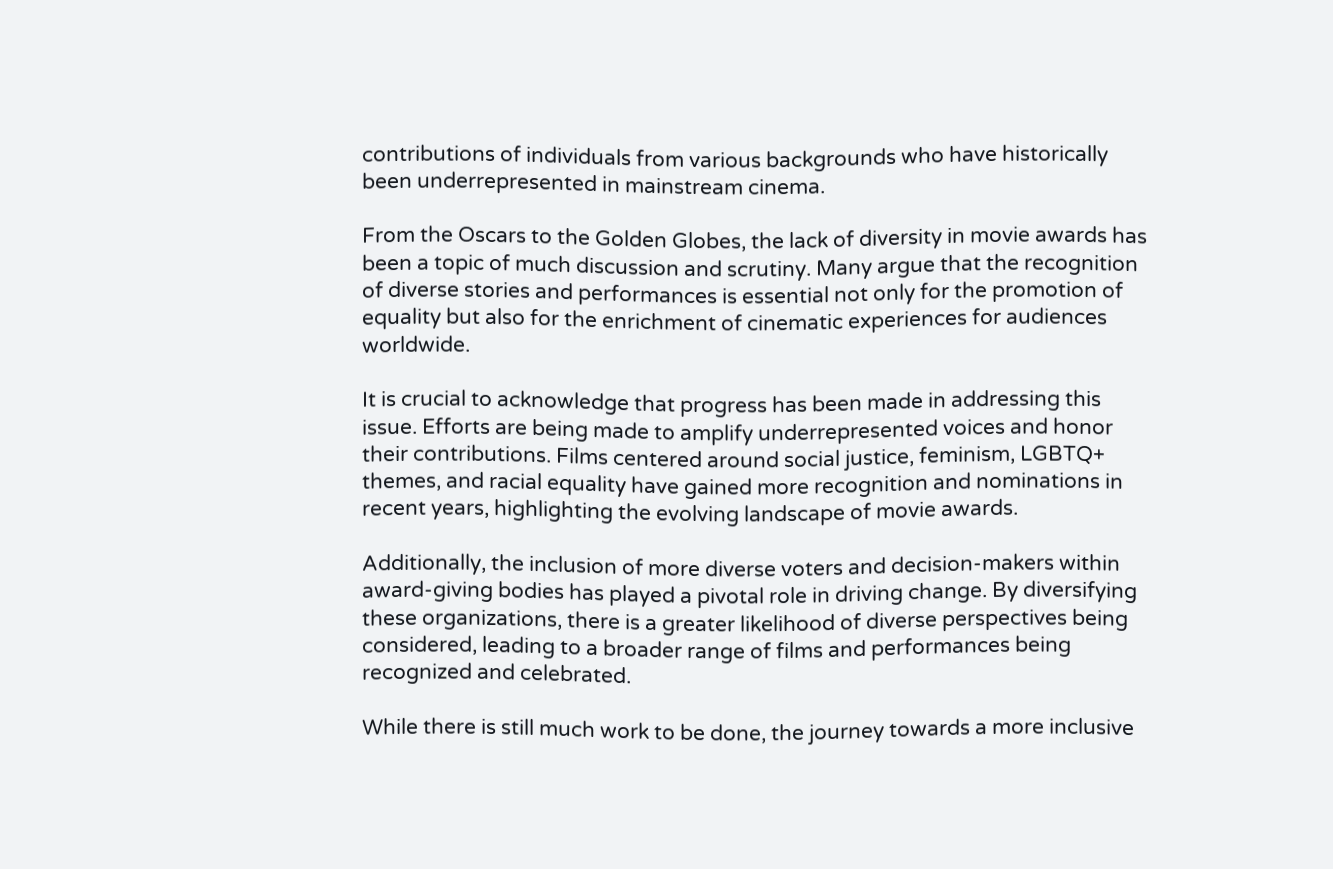contributions of individuals from various backgrounds who have historically been underrepresented in mainstream cinema.

From the Oscars to the Golden Globes, the lack of diversity in movie awards has been a topic of much discussion and scrutiny. Many argue that the recognition of diverse stories and performances is essential not only for the promotion of equality but also for the enrichment of cinematic experiences for audiences worldwide.

It is crucial to acknowledge that progress has been made in addressing this issue. Efforts are being made to amplify underrepresented voices and honor their contributions. Films centered around social justice, feminism, LGBTQ+ themes, and racial equality have gained more recognition and nominations in recent years, highlighting the evolving landscape of movie awards.

Additionally, the inclusion of more diverse voters and decision-makers within award-giving bodies has played a pivotal role in driving change. By diversifying these organizations, there is a greater likelihood of diverse perspectives being considered, leading to a broader range of films and performances being recognized and celebrated.

While there is still much work to be done, the journey towards a more inclusive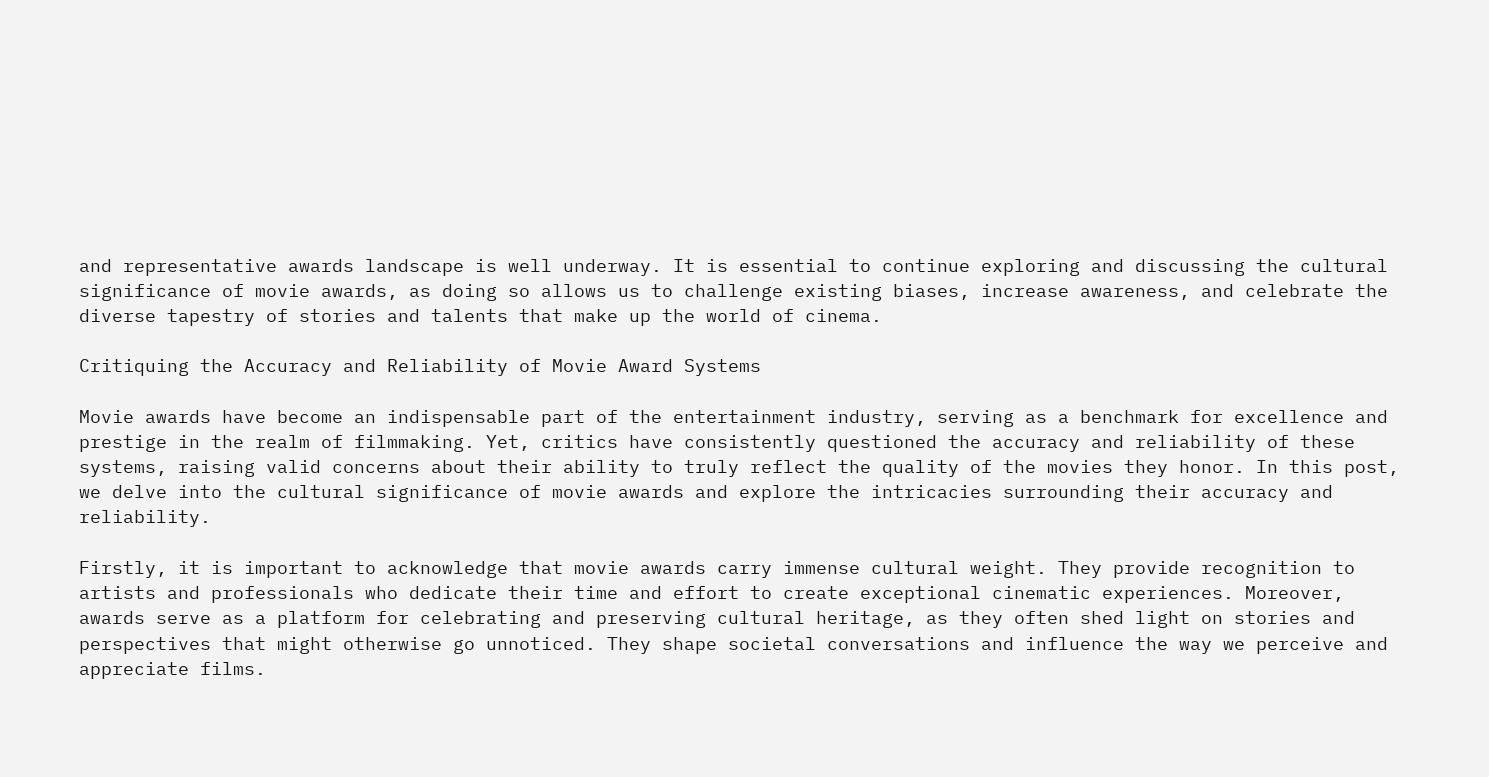and representative awards landscape is well underway. It is essential to continue exploring and discussing the cultural significance of movie awards, as doing so allows us to challenge existing biases, increase awareness, and celebrate the diverse tapestry of stories and talents that make up the world of cinema.

Critiquing the Accuracy and Reliability of Movie Award Systems

Movie awards have become an indispensable part of the entertainment industry, serving as a benchmark for excellence and prestige in the realm of filmmaking. Yet, critics have consistently questioned the accuracy and reliability of these systems, raising valid concerns about their ability to truly reflect the quality of the movies they honor. In this post, we delve into the cultural significance of movie awards and explore the intricacies surrounding their accuracy and reliability.

Firstly, it is important to acknowledge that movie awards carry immense cultural weight. They provide recognition to artists and professionals who dedicate their time and effort to create exceptional cinematic experiences. Moreover, awards serve as a platform for celebrating and preserving cultural heritage, as they often shed light on stories and perspectives that might otherwise go unnoticed. They shape societal conversations and influence the way we perceive and appreciate films.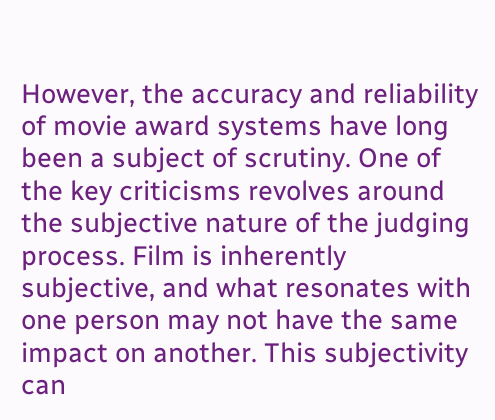However, the accuracy and reliability of movie award systems have long been a subject of scrutiny. One of the key criticisms revolves around the subjective nature of the judging process. Film is inherently subjective, and what resonates with one person may not have the same impact on another. This subjectivity can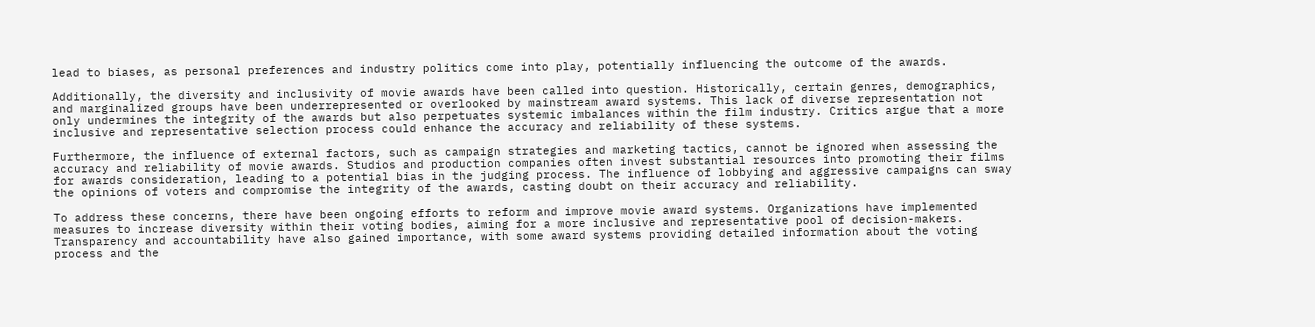lead to biases, as personal preferences and industry politics come into play, potentially influencing the outcome of the awards.

Additionally, the diversity and inclusivity of movie awards have been called into question. Historically, certain genres, demographics, and marginalized groups have been underrepresented or overlooked by mainstream award systems. This lack of diverse representation not only undermines the integrity of the awards but also perpetuates systemic imbalances within the film industry. Critics argue that a more inclusive and representative selection process could enhance the accuracy and reliability of these systems.

Furthermore, the influence of external factors, such as campaign strategies and marketing tactics, cannot be ignored when assessing the accuracy and reliability of movie awards. Studios and production companies often invest substantial resources into promoting their films for awards consideration, leading to a potential bias in the judging process. The influence of lobbying and aggressive campaigns can sway the opinions of voters and compromise the integrity of the awards, casting doubt on their accuracy and reliability.

To address these concerns, there have been ongoing efforts to reform and improve movie award systems. Organizations have implemented measures to increase diversity within their voting bodies, aiming for a more inclusive and representative pool of decision-makers. Transparency and accountability have also gained importance, with some award systems providing detailed information about the voting process and the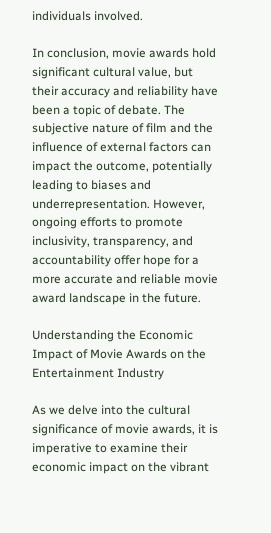individuals involved.

In conclusion, movie awards hold significant cultural value, but their accuracy and reliability have been a topic of debate. The subjective nature of film and the influence of external factors can impact the outcome, potentially leading to biases and underrepresentation. However, ongoing efforts to promote inclusivity, transparency, and accountability offer hope for a more accurate and reliable movie award landscape in the future.

Understanding the Economic Impact of Movie Awards on the Entertainment Industry

As we delve into the cultural significance of movie awards, it is imperative to examine their economic impact on the vibrant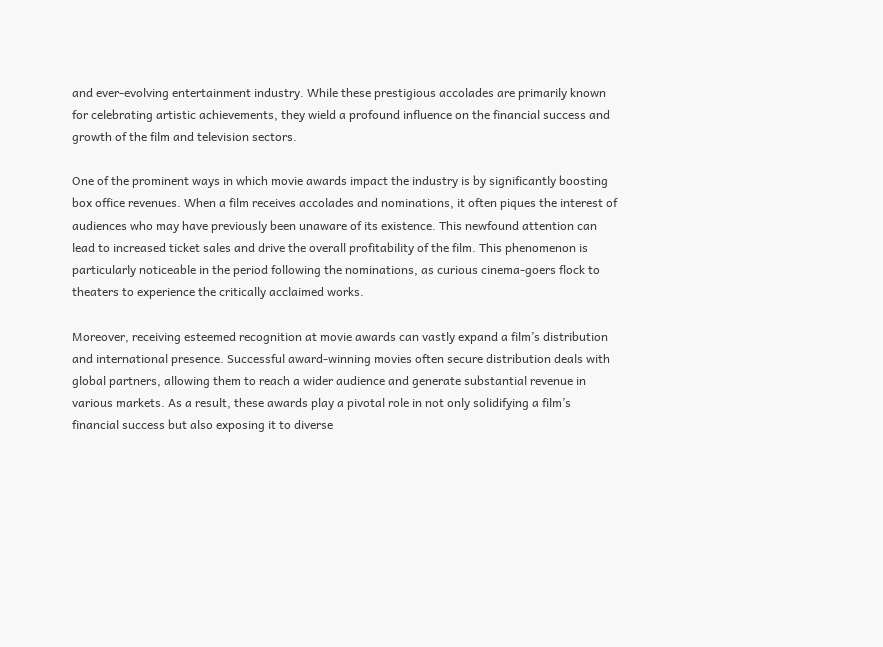and ever-evolving entertainment industry. While these prestigious accolades are primarily known for celebrating artistic achievements, they wield a profound influence on the financial success and growth of the film and television sectors.

One of the prominent ways in which movie awards impact the industry is by significantly boosting box office revenues. When a film receives accolades and nominations, it often piques the interest of audiences who may have previously been unaware of its existence. This newfound attention can lead to increased ticket sales and drive the overall profitability of the film. This phenomenon is particularly noticeable in the period following the nominations, as curious cinema-goers flock to theaters to experience the critically acclaimed works.

Moreover, receiving esteemed recognition at movie awards can vastly expand a film’s distribution and international presence. Successful award-winning movies often secure distribution deals with global partners, allowing them to reach a wider audience and generate substantial revenue in various markets. As a result, these awards play a pivotal role in not only solidifying a film’s financial success but also exposing it to diverse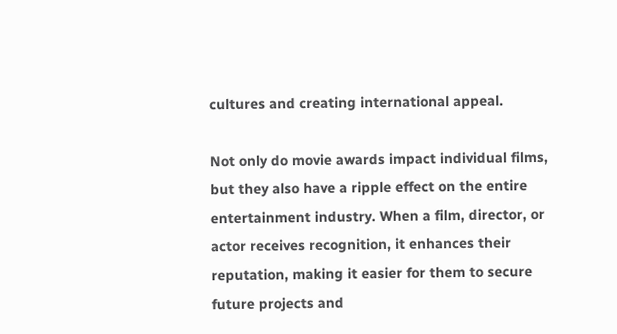cultures and creating international appeal.

Not only do movie awards impact individual films, but they also have a ripple effect on the entire entertainment industry. When a film, director, or actor receives recognition, it enhances their reputation, making it easier for them to secure future projects and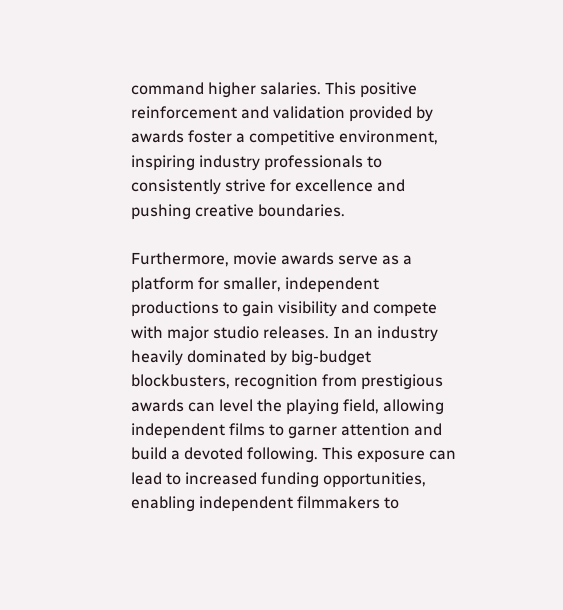command higher salaries. This positive reinforcement and validation provided by awards foster a competitive environment, inspiring industry professionals to consistently strive for excellence and pushing creative boundaries.

Furthermore, movie awards serve as a platform for smaller, independent productions to gain visibility and compete with major studio releases. In an industry heavily dominated by big-budget blockbusters, recognition from prestigious awards can level the playing field, allowing independent films to garner attention and build a devoted following. This exposure can lead to increased funding opportunities, enabling independent filmmakers to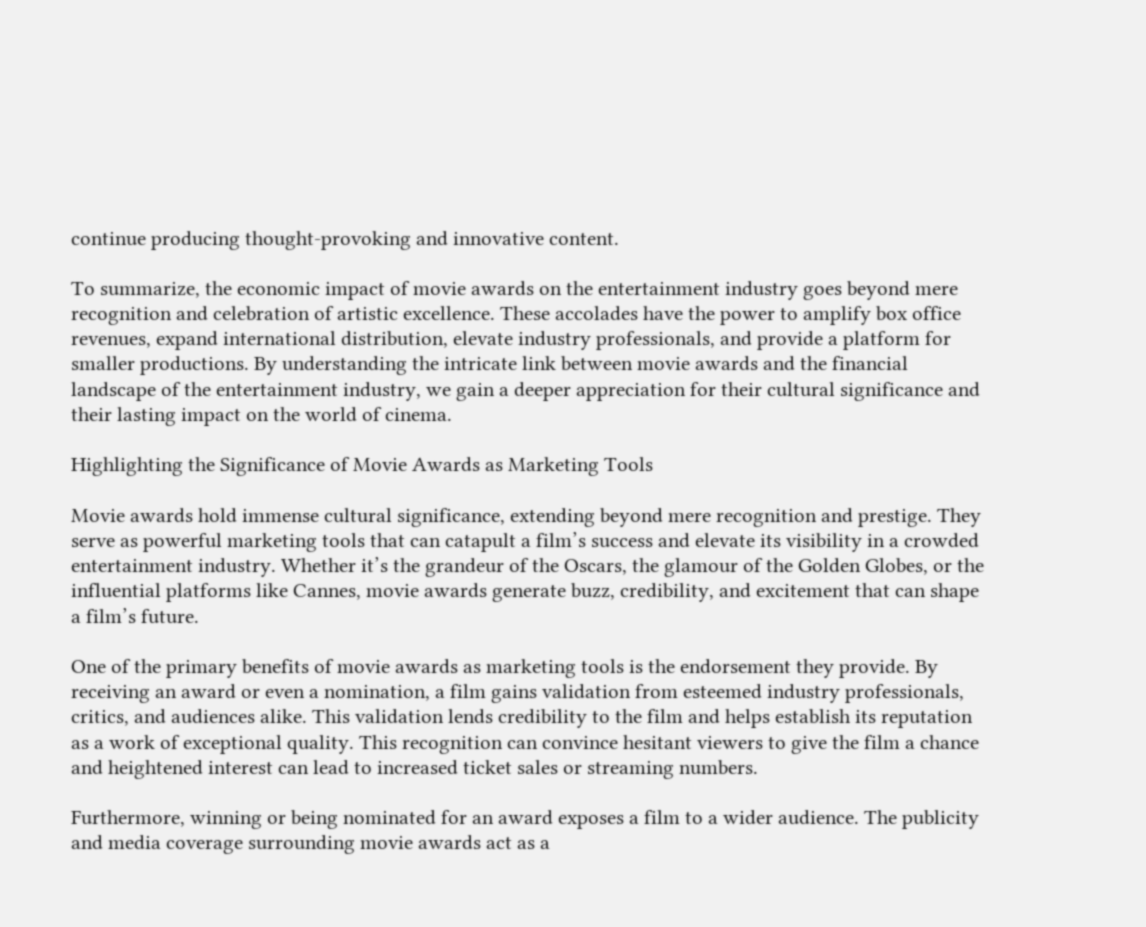continue producing thought-provoking and innovative content.

To summarize, the economic impact of movie awards on the entertainment industry goes beyond mere recognition and celebration of artistic excellence. These accolades have the power to amplify box office revenues, expand international distribution, elevate industry professionals, and provide a platform for smaller productions. By understanding the intricate link between movie awards and the financial landscape of the entertainment industry, we gain a deeper appreciation for their cultural significance and their lasting impact on the world of cinema.

Highlighting the Significance of Movie Awards as Marketing Tools

Movie awards hold immense cultural significance, extending beyond mere recognition and prestige. They serve as powerful marketing tools that can catapult a film’s success and elevate its visibility in a crowded entertainment industry. Whether it’s the grandeur of the Oscars, the glamour of the Golden Globes, or the influential platforms like Cannes, movie awards generate buzz, credibility, and excitement that can shape a film’s future.

One of the primary benefits of movie awards as marketing tools is the endorsement they provide. By receiving an award or even a nomination, a film gains validation from esteemed industry professionals, critics, and audiences alike. This validation lends credibility to the film and helps establish its reputation as a work of exceptional quality. This recognition can convince hesitant viewers to give the film a chance and heightened interest can lead to increased ticket sales or streaming numbers.

Furthermore, winning or being nominated for an award exposes a film to a wider audience. The publicity and media coverage surrounding movie awards act as a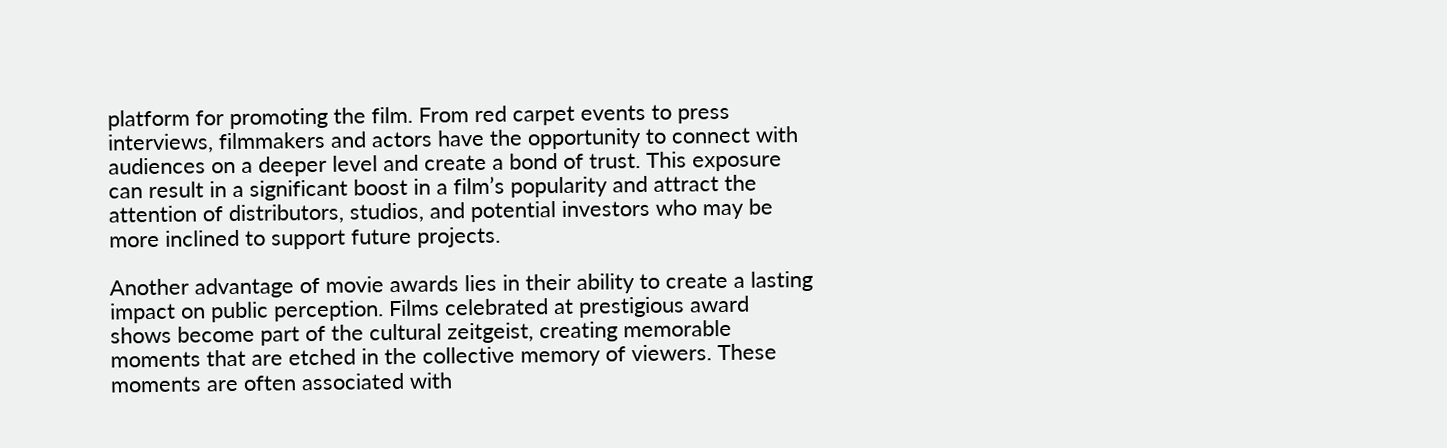platform for promoting the film. From red carpet events to press interviews, filmmakers and actors have the opportunity to connect with audiences on a deeper level and create a bond of trust. This exposure can result in a significant boost in a film’s popularity and attract the attention of distributors, studios, and potential investors who may be more inclined to support future projects.

Another advantage of movie awards lies in their ability to create a lasting impact on public perception. Films celebrated at prestigious award shows become part of the cultural zeitgeist, creating memorable moments that are etched in the collective memory of viewers. These moments are often associated with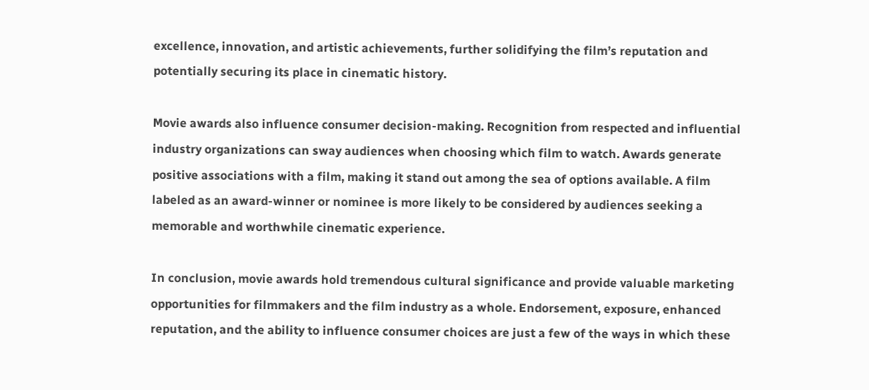excellence, innovation, and artistic achievements, further solidifying the film’s reputation and potentially securing its place in cinematic history.

Movie awards also influence consumer decision-making. Recognition from respected and influential industry organizations can sway audiences when choosing which film to watch. Awards generate positive associations with a film, making it stand out among the sea of options available. A film labeled as an award-winner or nominee is more likely to be considered by audiences seeking a memorable and worthwhile cinematic experience.

In conclusion, movie awards hold tremendous cultural significance and provide valuable marketing opportunities for filmmakers and the film industry as a whole. Endorsement, exposure, enhanced reputation, and the ability to influence consumer choices are just a few of the ways in which these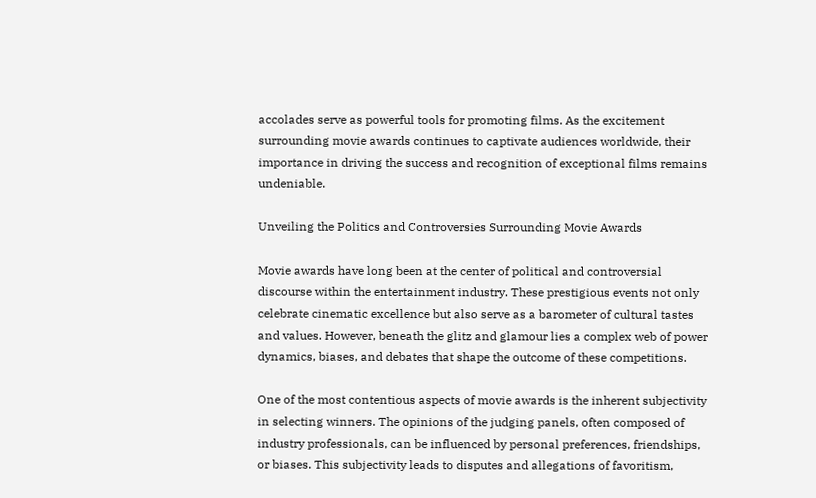accolades serve as powerful tools for promoting films. As the excitement surrounding movie awards continues to captivate audiences worldwide, their importance in driving the success and recognition of exceptional films remains undeniable.

Unveiling the Politics and Controversies Surrounding Movie Awards

Movie awards have long been at the center of political and controversial discourse within the entertainment industry. These prestigious events not only celebrate cinematic excellence but also serve as a barometer of cultural tastes and values. However, beneath the glitz and glamour lies a complex web of power dynamics, biases, and debates that shape the outcome of these competitions.

One of the most contentious aspects of movie awards is the inherent subjectivity in selecting winners. The opinions of the judging panels, often composed of industry professionals, can be influenced by personal preferences, friendships, or biases. This subjectivity leads to disputes and allegations of favoritism,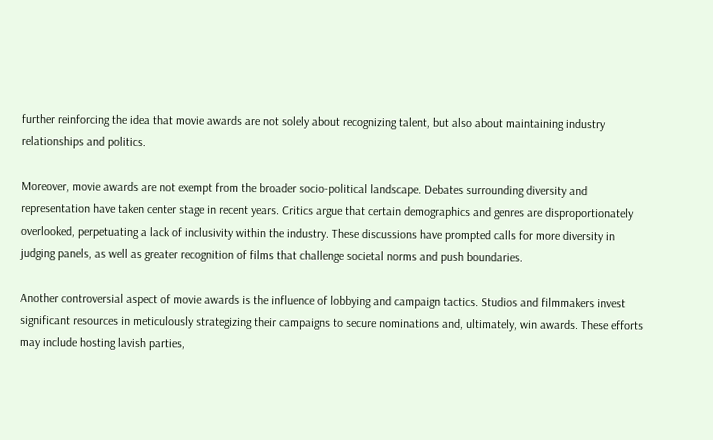further reinforcing the idea that movie awards are not solely about recognizing talent, but also about maintaining industry relationships and politics.

Moreover, movie awards are not exempt from the broader socio-political landscape. Debates surrounding diversity and representation have taken center stage in recent years. Critics argue that certain demographics and genres are disproportionately overlooked, perpetuating a lack of inclusivity within the industry. These discussions have prompted calls for more diversity in judging panels, as well as greater recognition of films that challenge societal norms and push boundaries.

Another controversial aspect of movie awards is the influence of lobbying and campaign tactics. Studios and filmmakers invest significant resources in meticulously strategizing their campaigns to secure nominations and, ultimately, win awards. These efforts may include hosting lavish parties,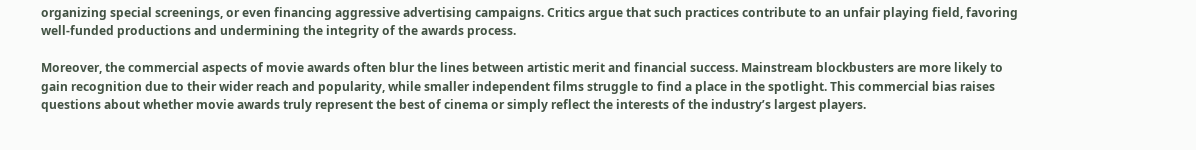organizing special screenings, or even financing aggressive advertising campaigns. Critics argue that such practices contribute to an unfair playing field, favoring well-funded productions and undermining the integrity of the awards process.

Moreover, the commercial aspects of movie awards often blur the lines between artistic merit and financial success. Mainstream blockbusters are more likely to gain recognition due to their wider reach and popularity, while smaller independent films struggle to find a place in the spotlight. This commercial bias raises questions about whether movie awards truly represent the best of cinema or simply reflect the interests of the industry’s largest players.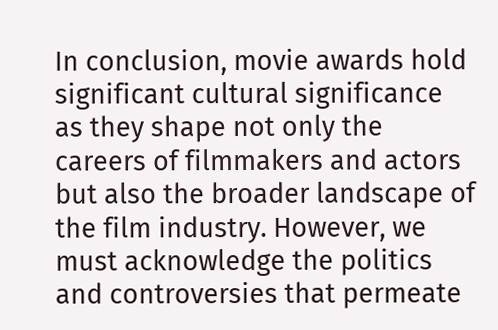In conclusion, movie awards hold significant cultural significance as they shape not only the careers of filmmakers and actors but also the broader landscape of the film industry. However, we must acknowledge the politics and controversies that permeate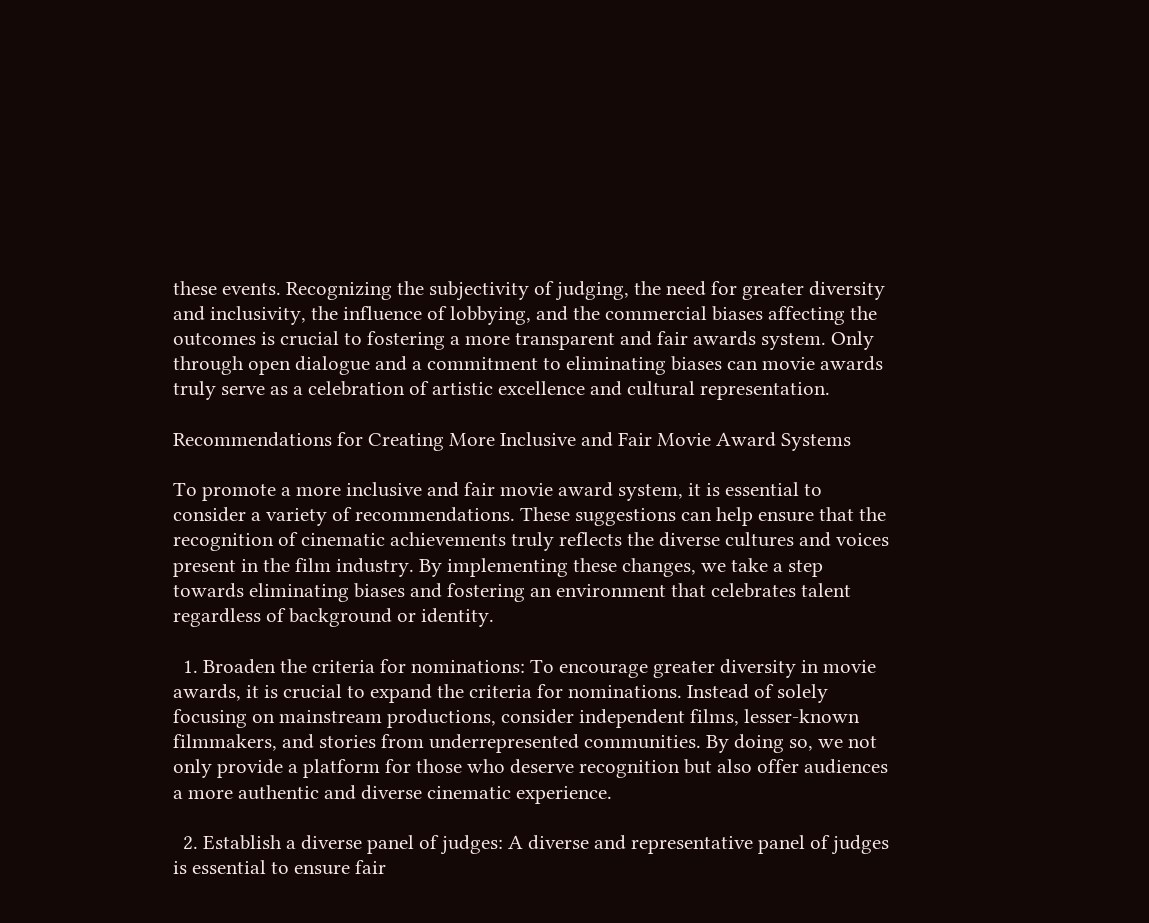these events. Recognizing the subjectivity of judging, the need for greater diversity and inclusivity, the influence of lobbying, and the commercial biases affecting the outcomes is crucial to fostering a more transparent and fair awards system. Only through open dialogue and a commitment to eliminating biases can movie awards truly serve as a celebration of artistic excellence and cultural representation.

Recommendations for Creating More Inclusive and Fair Movie Award Systems

To promote a more inclusive and fair movie award system, it is essential to consider a variety of recommendations. These suggestions can help ensure that the recognition of cinematic achievements truly reflects the diverse cultures and voices present in the film industry. By implementing these changes, we take a step towards eliminating biases and fostering an environment that celebrates talent regardless of background or identity.

  1. Broaden the criteria for nominations: To encourage greater diversity in movie awards, it is crucial to expand the criteria for nominations. Instead of solely focusing on mainstream productions, consider independent films, lesser-known filmmakers, and stories from underrepresented communities. By doing so, we not only provide a platform for those who deserve recognition but also offer audiences a more authentic and diverse cinematic experience.

  2. Establish a diverse panel of judges: A diverse and representative panel of judges is essential to ensure fair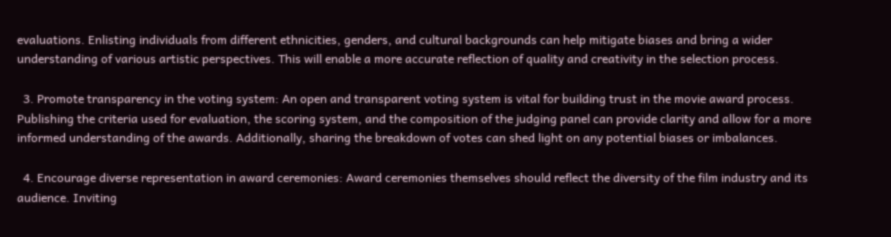evaluations. Enlisting individuals from different ethnicities, genders, and cultural backgrounds can help mitigate biases and bring a wider understanding of various artistic perspectives. This will enable a more accurate reflection of quality and creativity in the selection process.

  3. Promote transparency in the voting system: An open and transparent voting system is vital for building trust in the movie award process. Publishing the criteria used for evaluation, the scoring system, and the composition of the judging panel can provide clarity and allow for a more informed understanding of the awards. Additionally, sharing the breakdown of votes can shed light on any potential biases or imbalances.

  4. Encourage diverse representation in award ceremonies: Award ceremonies themselves should reflect the diversity of the film industry and its audience. Inviting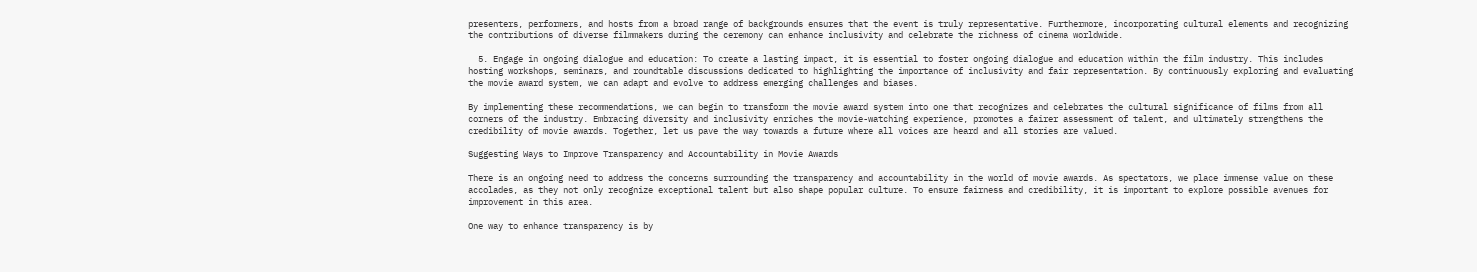presenters, performers, and hosts from a broad range of backgrounds ensures that the event is truly representative. Furthermore, incorporating cultural elements and recognizing the contributions of diverse filmmakers during the ceremony can enhance inclusivity and celebrate the richness of cinema worldwide.

  5. Engage in ongoing dialogue and education: To create a lasting impact, it is essential to foster ongoing dialogue and education within the film industry. This includes hosting workshops, seminars, and roundtable discussions dedicated to highlighting the importance of inclusivity and fair representation. By continuously exploring and evaluating the movie award system, we can adapt and evolve to address emerging challenges and biases.

By implementing these recommendations, we can begin to transform the movie award system into one that recognizes and celebrates the cultural significance of films from all corners of the industry. Embracing diversity and inclusivity enriches the movie-watching experience, promotes a fairer assessment of talent, and ultimately strengthens the credibility of movie awards. Together, let us pave the way towards a future where all voices are heard and all stories are valued.

Suggesting Ways to Improve Transparency and Accountability in Movie Awards

There is an ongoing need to address the concerns surrounding the transparency and accountability in the world of movie awards. As spectators, we place immense value on these accolades, as they not only recognize exceptional talent but also shape popular culture. To ensure fairness and credibility, it is important to explore possible avenues for improvement in this area.

One way to enhance transparency is by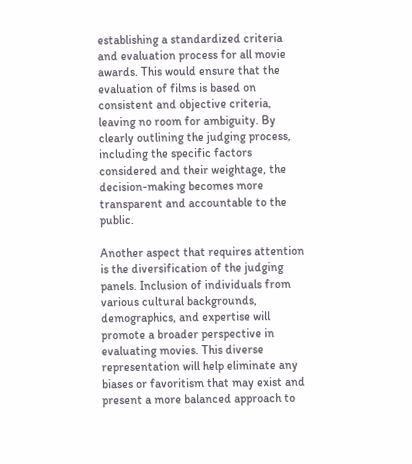establishing a standardized criteria and evaluation process for all movie awards. This would ensure that the evaluation of films is based on consistent and objective criteria, leaving no room for ambiguity. By clearly outlining the judging process, including the specific factors considered and their weightage, the decision-making becomes more transparent and accountable to the public.

Another aspect that requires attention is the diversification of the judging panels. Inclusion of individuals from various cultural backgrounds, demographics, and expertise will promote a broader perspective in evaluating movies. This diverse representation will help eliminate any biases or favoritism that may exist and present a more balanced approach to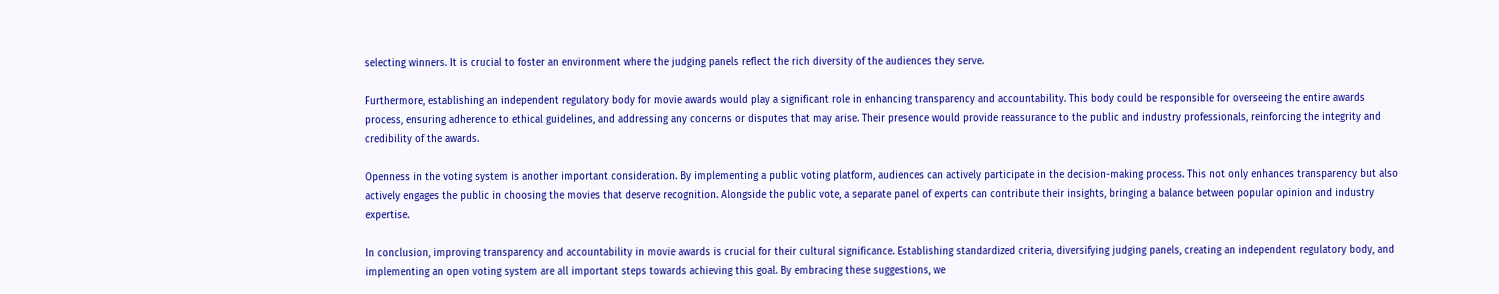selecting winners. It is crucial to foster an environment where the judging panels reflect the rich diversity of the audiences they serve.

Furthermore, establishing an independent regulatory body for movie awards would play a significant role in enhancing transparency and accountability. This body could be responsible for overseeing the entire awards process, ensuring adherence to ethical guidelines, and addressing any concerns or disputes that may arise. Their presence would provide reassurance to the public and industry professionals, reinforcing the integrity and credibility of the awards.

Openness in the voting system is another important consideration. By implementing a public voting platform, audiences can actively participate in the decision-making process. This not only enhances transparency but also actively engages the public in choosing the movies that deserve recognition. Alongside the public vote, a separate panel of experts can contribute their insights, bringing a balance between popular opinion and industry expertise.

In conclusion, improving transparency and accountability in movie awards is crucial for their cultural significance. Establishing standardized criteria, diversifying judging panels, creating an independent regulatory body, and implementing an open voting system are all important steps towards achieving this goal. By embracing these suggestions, we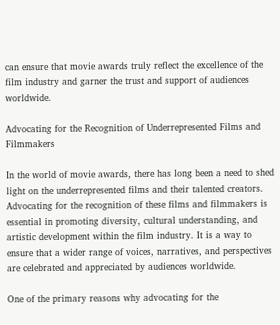can ensure that movie awards truly reflect the excellence of the film industry and garner the trust and support of audiences worldwide.

Advocating for the Recognition of Underrepresented Films and Filmmakers

In the world of movie awards, there has long been a need to shed light on the underrepresented films and their talented creators. Advocating for the recognition of these films and filmmakers is essential in promoting diversity, cultural understanding, and artistic development within the film industry. It is a way to ensure that a wider range of voices, narratives, and perspectives are celebrated and appreciated by audiences worldwide.

One of the primary reasons why advocating for the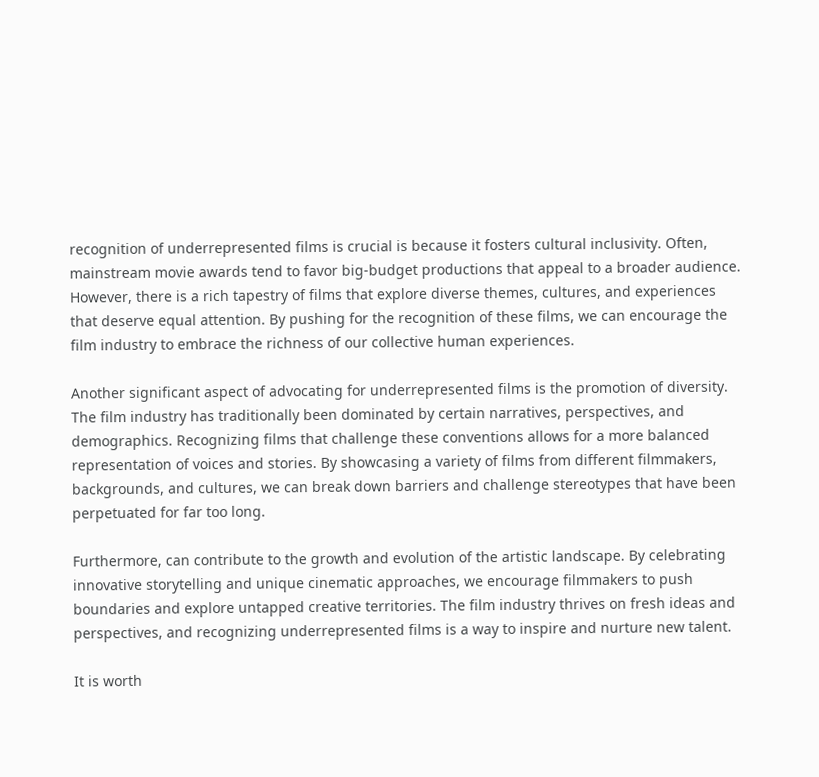recognition of underrepresented films is crucial is because it fosters cultural inclusivity. Often, mainstream movie awards tend to favor big-budget productions that appeal to a broader audience. However, there is a rich tapestry of films that explore diverse themes, cultures, and experiences that deserve equal attention. By pushing for the recognition of these films, we can encourage the film industry to embrace the richness of our collective human experiences.

Another significant aspect of advocating for underrepresented films is the promotion of diversity. The film industry has traditionally been dominated by certain narratives, perspectives, and demographics. Recognizing films that challenge these conventions allows for a more balanced representation of voices and stories. By showcasing a variety of films from different filmmakers, backgrounds, and cultures, we can break down barriers and challenge stereotypes that have been perpetuated for far too long.

Furthermore, can contribute to the growth and evolution of the artistic landscape. By celebrating innovative storytelling and unique cinematic approaches, we encourage filmmakers to push boundaries and explore untapped creative territories. The film industry thrives on fresh ideas and perspectives, and recognizing underrepresented films is a way to inspire and nurture new talent.

It is worth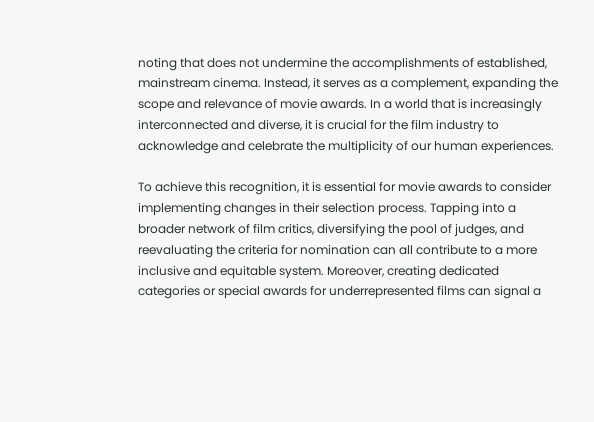noting that does not undermine the accomplishments of established, mainstream cinema. Instead, it serves as a complement, expanding the scope and relevance of movie awards. In a world that is increasingly interconnected and diverse, it is crucial for the film industry to acknowledge and celebrate the multiplicity of our human experiences.

To achieve this recognition, it is essential for movie awards to consider implementing changes in their selection process. Tapping into a broader network of film critics, diversifying the pool of judges, and reevaluating the criteria for nomination can all contribute to a more inclusive and equitable system. Moreover, creating dedicated categories or special awards for underrepresented films can signal a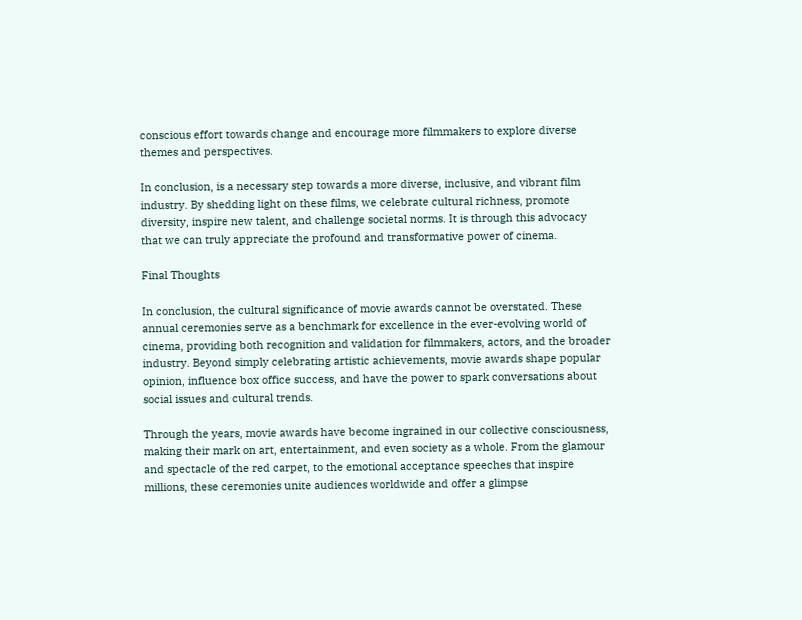conscious effort towards change and encourage more filmmakers to explore diverse themes and perspectives.

In conclusion, is a necessary step towards a more diverse, inclusive, and vibrant film industry. By shedding light on these films, we celebrate cultural richness, promote diversity, inspire new talent, and challenge societal norms. It is through this advocacy that we can truly appreciate the profound and transformative power of cinema.

Final Thoughts

In conclusion, the cultural significance of movie awards cannot be overstated. These annual ceremonies serve as a benchmark for excellence in the ever-evolving world of cinema, providing both recognition and validation for filmmakers, actors, and the broader industry. Beyond simply celebrating artistic achievements, movie awards shape popular opinion, influence box office success, and have the power to spark conversations about social issues and cultural trends.

Through the years, movie awards have become ingrained in our collective consciousness, making their mark on art, entertainment, and even society as a whole. From the glamour and spectacle of the red carpet, to the emotional acceptance speeches that inspire millions, these ceremonies unite audiences worldwide and offer a glimpse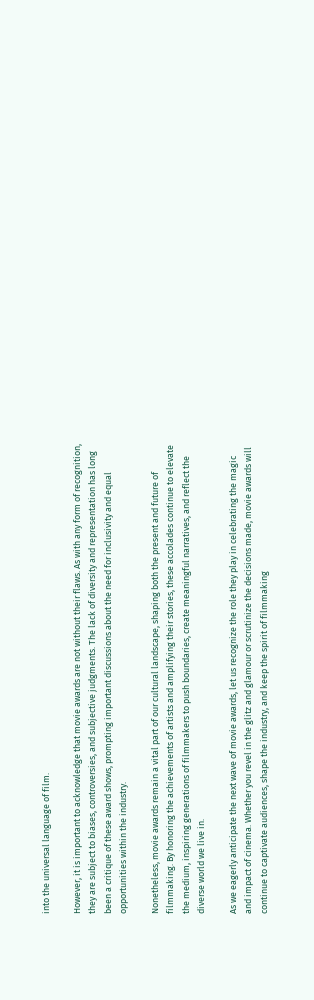into the universal language of film.

However, it is important to acknowledge that movie awards are not without their flaws. As with any form of recognition, they are subject to biases, controversies, and subjective judgments. The lack of diversity and representation has long been a critique of these award shows, prompting important discussions about the need for inclusivity and equal opportunities within the industry.

Nonetheless, movie awards remain a vital part of our cultural landscape, shaping both the present and future of filmmaking. By honoring the achievements of artists and amplifying their stories, these accolades continue to elevate the medium, inspiring generations of filmmakers to push boundaries, create meaningful narratives, and reflect the diverse world we live in.

As we eagerly anticipate the next wave of movie awards, let us recognize the role they play in celebrating the magic and impact of cinema. Whether you revel in the glitz and glamour or scrutinize the decisions made, movie awards will continue to captivate audiences, shape the industry, and keep the spirit of filmmaking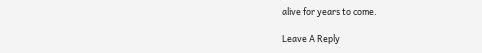alive for years to come.

Leave A Reply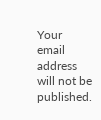Your email address will not be published.